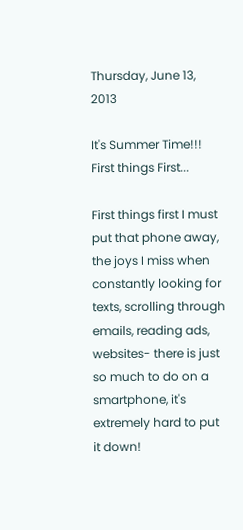Thursday, June 13, 2013

It's Summer Time!!! First things First...

First things first I must put that phone away, the joys I miss when constantly looking for texts, scrolling through emails, reading ads, websites- there is just so much to do on a smartphone, it's extremely hard to put it down!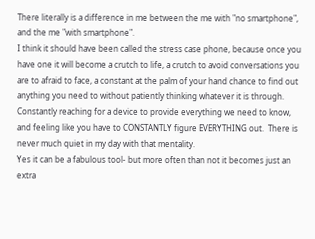There literally is a difference in me between the me with "no smartphone", and the me "with smartphone".
I think it should have been called the stress case phone, because once you have one it will become a crutch to life, a crutch to avoid conversations you are to afraid to face, a constant at the palm of your hand chance to find out anything you need to without patiently thinking whatever it is through.  Constantly reaching for a device to provide everything we need to know, and feeling like you have to CONSTANTLY figure EVERYTHING out.  There is never much quiet in my day with that mentality.
Yes it can be a fabulous tool- but more often than not it becomes just an extra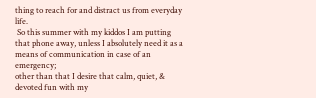thing to reach for and distract us from everyday life.
 So this summer with my kiddos I am putting that phone away, unless I absolutely need it as a means of communication in case of an emergency;
other than that I desire that calm, quiet, & devoted fun with my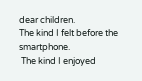dear children.
The kind I felt before the smartphone.
 The kind I enjoyed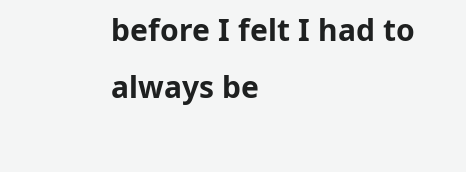before I felt I had to always be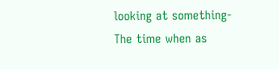looking at something-
The time when as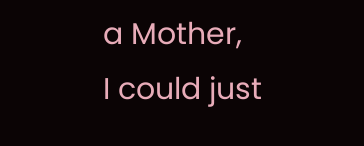a Mother,
I could just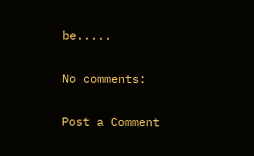be.....

No comments:

Post a Comment